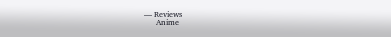— Reviews
      Anime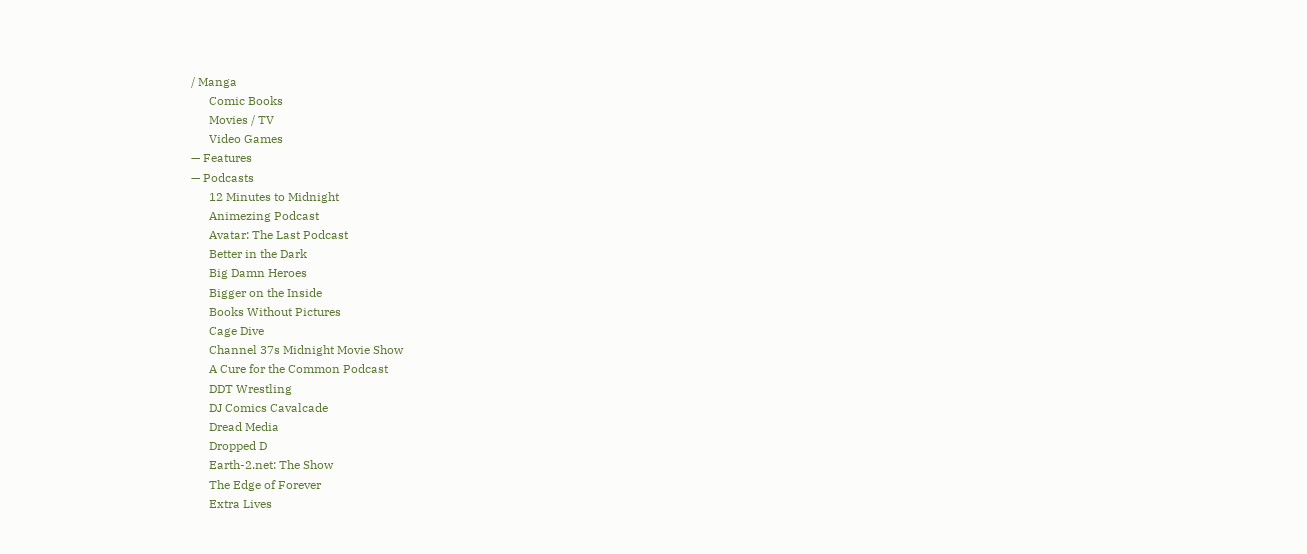/ Manga
      Comic Books
      Movies / TV
      Video Games
— Features
— Podcasts
      12 Minutes to Midnight
      Animezing Podcast
      Avatar: The Last Podcast
      Better in the Dark
      Big Damn Heroes
      Bigger on the Inside
      Books Without Pictures
      Cage Dive
      Channel 37s Midnight Movie Show
      A Cure for the Common Podcast
      DDT Wrestling
      DJ Comics Cavalcade
      Dread Media
      Dropped D
      Earth-2.net: The Show
      The Edge of Forever
      Extra Lives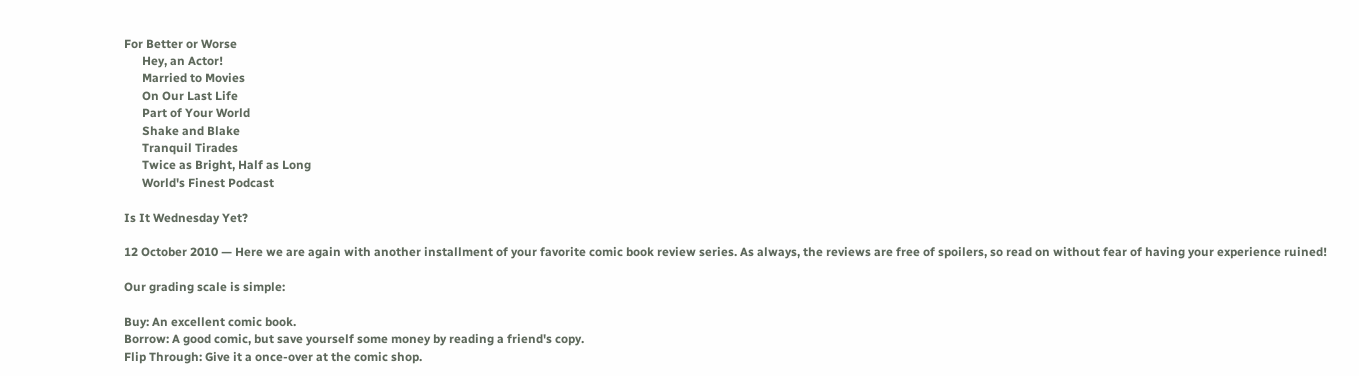For Better or Worse
      Hey, an Actor!
      Married to Movies
      On Our Last Life
      Part of Your World
      Shake and Blake
      Tranquil Tirades
      Twice as Bright, Half as Long
      World's Finest Podcast

Is It Wednesday Yet?

12 October 2010 — Here we are again with another installment of your favorite comic book review series. As always, the reviews are free of spoilers, so read on without fear of having your experience ruined!

Our grading scale is simple:

Buy: An excellent comic book.
Borrow: A good comic, but save yourself some money by reading a friend's copy.
Flip Through: Give it a once-over at the comic shop.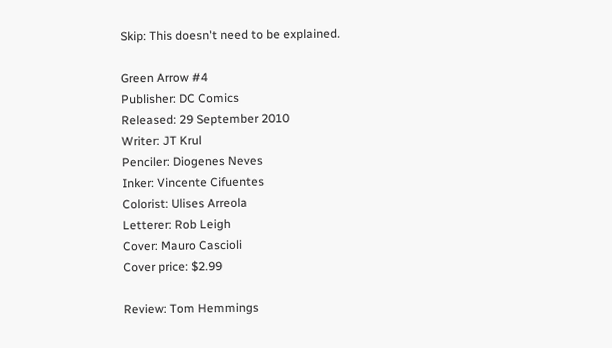Skip: This doesn't need to be explained.

Green Arrow #4
Publisher: DC Comics
Released: 29 September 2010
Writer: JT Krul
Penciler: Diogenes Neves
Inker: Vincente Cifuentes
Colorist: Ulises Arreola
Letterer: Rob Leigh
Cover: Mauro Cascioli
Cover price: $2.99

Review: Tom Hemmings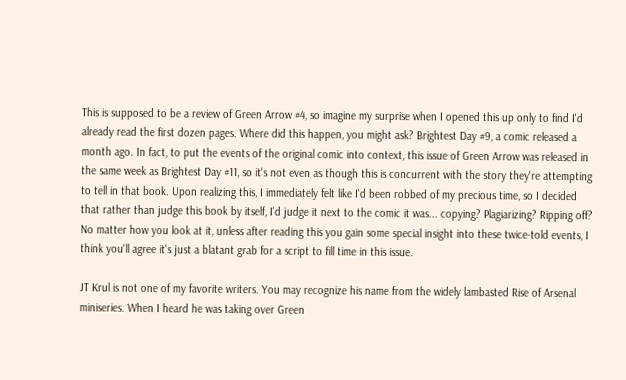This is supposed to be a review of Green Arrow #4, so imagine my surprise when I opened this up only to find I'd already read the first dozen pages. Where did this happen, you might ask? Brightest Day #9, a comic released a month ago. In fact, to put the events of the original comic into context, this issue of Green Arrow was released in the same week as Brightest Day #11, so it's not even as though this is concurrent with the story they're attempting to tell in that book. Upon realizing this, I immediately felt like I'd been robbed of my precious time, so I decided that rather than judge this book by itself, I'd judge it next to the comic it was... copying? Plagiarizing? Ripping off? No matter how you look at it, unless after reading this you gain some special insight into these twice-told events, I think you'll agree it's just a blatant grab for a script to fill time in this issue.

JT Krul is not one of my favorite writers. You may recognize his name from the widely lambasted Rise of Arsenal miniseries. When I heard he was taking over Green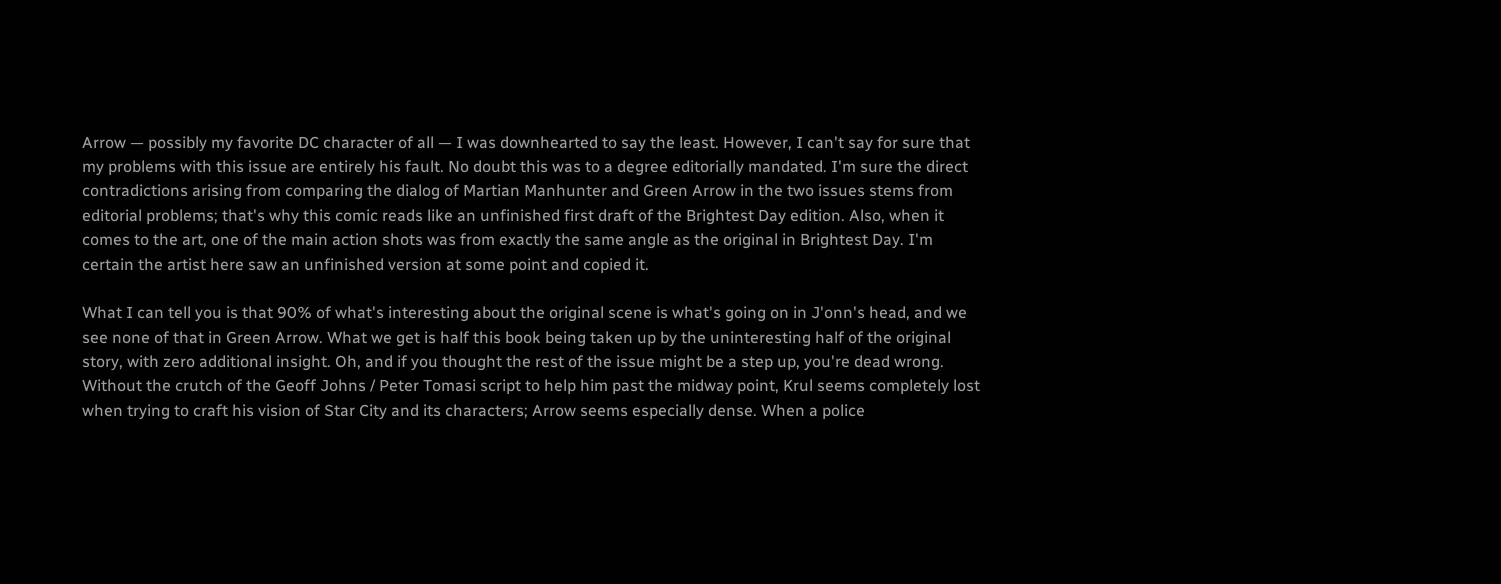Arrow — possibly my favorite DC character of all — I was downhearted to say the least. However, I can't say for sure that my problems with this issue are entirely his fault. No doubt this was to a degree editorially mandated. I'm sure the direct contradictions arising from comparing the dialog of Martian Manhunter and Green Arrow in the two issues stems from editorial problems; that's why this comic reads like an unfinished first draft of the Brightest Day edition. Also, when it comes to the art, one of the main action shots was from exactly the same angle as the original in Brightest Day. I'm certain the artist here saw an unfinished version at some point and copied it.

What I can tell you is that 90% of what's interesting about the original scene is what's going on in J'onn's head, and we see none of that in Green Arrow. What we get is half this book being taken up by the uninteresting half of the original story, with zero additional insight. Oh, and if you thought the rest of the issue might be a step up, you're dead wrong. Without the crutch of the Geoff Johns / Peter Tomasi script to help him past the midway point, Krul seems completely lost when trying to craft his vision of Star City and its characters; Arrow seems especially dense. When a police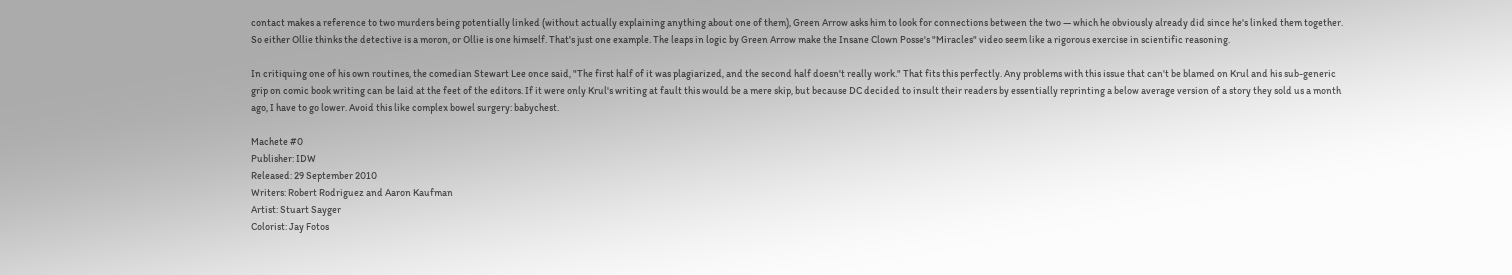contact makes a reference to two murders being potentially linked (without actually explaining anything about one of them), Green Arrow asks him to look for connections between the two — which he obviously already did since he's linked them together. So either Ollie thinks the detective is a moron, or Ollie is one himself. That's just one example. The leaps in logic by Green Arrow make the Insane Clown Posse's "Miracles" video seem like a rigorous exercise in scientific reasoning.

In critiquing one of his own routines, the comedian Stewart Lee once said, "The first half of it was plagiarized, and the second half doesn't really work." That fits this perfectly. Any problems with this issue that can't be blamed on Krul and his sub-generic grip on comic book writing can be laid at the feet of the editors. If it were only Krul's writing at fault this would be a mere skip, but because DC decided to insult their readers by essentially reprinting a below average version of a story they sold us a month ago, I have to go lower. Avoid this like complex bowel surgery: babychest.

Machete #0
Publisher: IDW
Released: 29 September 2010
Writers: Robert Rodriguez and Aaron Kaufman
Artist: Stuart Sayger
Colorist: Jay Fotos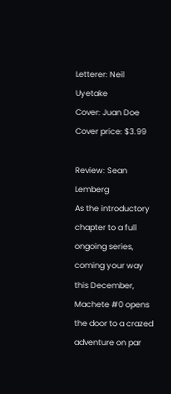Letterer: Neil Uyetake
Cover: Juan Doe
Cover price: $3.99

Review: Sean Lemberg
As the introductory chapter to a full ongoing series, coming your way this December, Machete #0 opens the door to a crazed adventure on par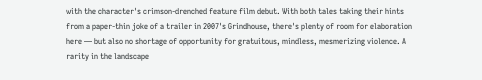with the character's crimson-drenched feature film debut. With both tales taking their hints from a paper-thin joke of a trailer in 2007's Grindhouse, there's plenty of room for elaboration here — but also no shortage of opportunity for gratuitous, mindless, mesmerizing violence. A rarity in the landscape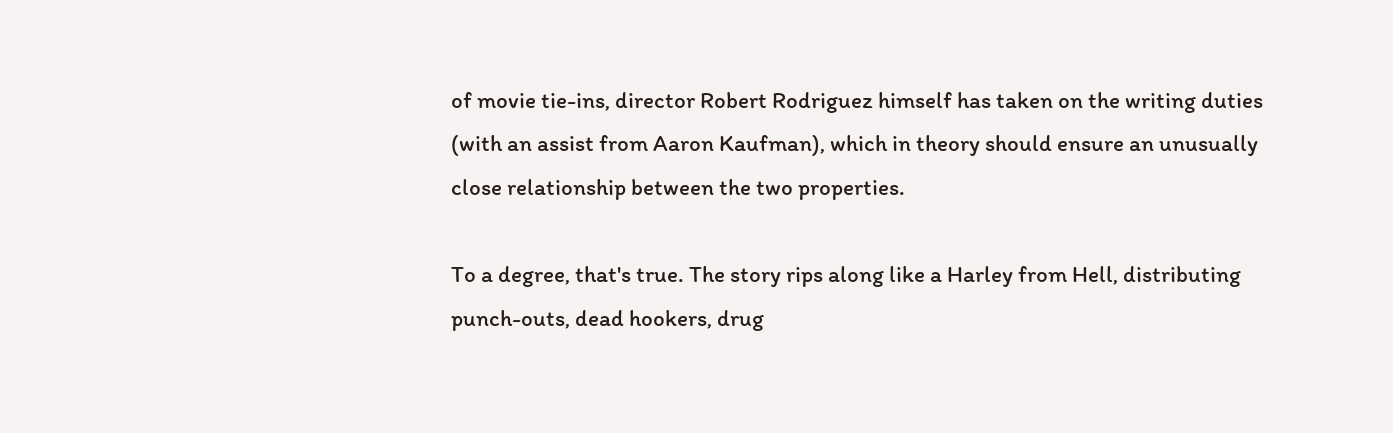of movie tie-ins, director Robert Rodriguez himself has taken on the writing duties (with an assist from Aaron Kaufman), which in theory should ensure an unusually close relationship between the two properties.

To a degree, that's true. The story rips along like a Harley from Hell, distributing punch-outs, dead hookers, drug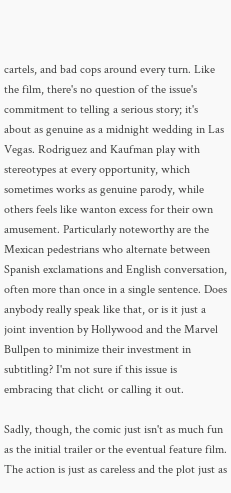cartels, and bad cops around every turn. Like the film, there's no question of the issue's commitment to telling a serious story; it's about as genuine as a midnight wedding in Las Vegas. Rodriguez and Kaufman play with stereotypes at every opportunity, which sometimes works as genuine parody, while others feels like wanton excess for their own amusement. Particularly noteworthy are the Mexican pedestrians who alternate between Spanish exclamations and English conversation, often more than once in a single sentence. Does anybody really speak like that, or is it just a joint invention by Hollywood and the Marvel Bullpen to minimize their investment in subtitling? I'm not sure if this issue is embracing that clichι or calling it out.

Sadly, though, the comic just isn't as much fun as the initial trailer or the eventual feature film. The action is just as careless and the plot just as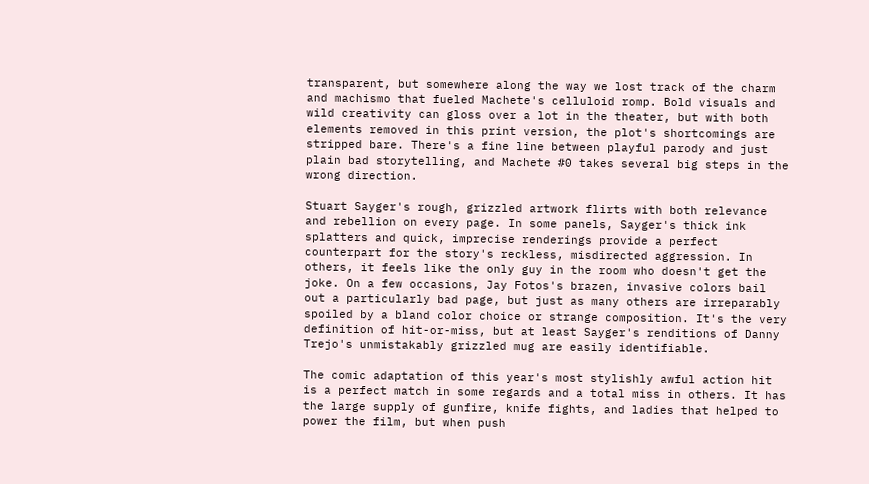transparent, but somewhere along the way we lost track of the charm and machismo that fueled Machete's celluloid romp. Bold visuals and wild creativity can gloss over a lot in the theater, but with both elements removed in this print version, the plot's shortcomings are stripped bare. There's a fine line between playful parody and just plain bad storytelling, and Machete #0 takes several big steps in the wrong direction.

Stuart Sayger's rough, grizzled artwork flirts with both relevance and rebellion on every page. In some panels, Sayger's thick ink splatters and quick, imprecise renderings provide a perfect counterpart for the story's reckless, misdirected aggression. In others, it feels like the only guy in the room who doesn't get the joke. On a few occasions, Jay Fotos's brazen, invasive colors bail out a particularly bad page, but just as many others are irreparably spoiled by a bland color choice or strange composition. It's the very definition of hit-or-miss, but at least Sayger's renditions of Danny Trejo's unmistakably grizzled mug are easily identifiable.

The comic adaptation of this year's most stylishly awful action hit is a perfect match in some regards and a total miss in others. It has the large supply of gunfire, knife fights, and ladies that helped to power the film, but when push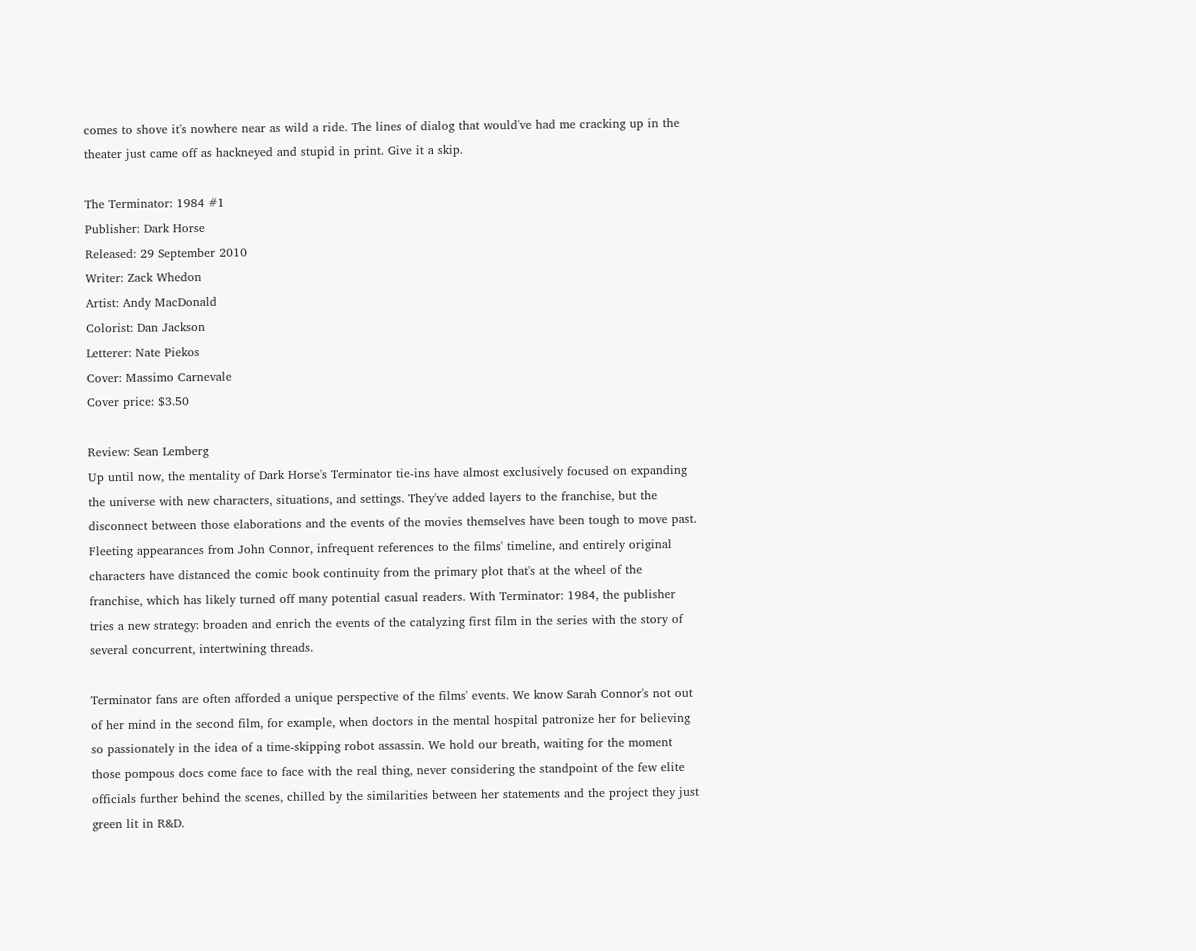comes to shove it's nowhere near as wild a ride. The lines of dialog that would've had me cracking up in the theater just came off as hackneyed and stupid in print. Give it a skip.

The Terminator: 1984 #1
Publisher: Dark Horse
Released: 29 September 2010
Writer: Zack Whedon
Artist: Andy MacDonald
Colorist: Dan Jackson
Letterer: Nate Piekos
Cover: Massimo Carnevale
Cover price: $3.50

Review: Sean Lemberg
Up until now, the mentality of Dark Horse's Terminator tie-ins have almost exclusively focused on expanding the universe with new characters, situations, and settings. They've added layers to the franchise, but the disconnect between those elaborations and the events of the movies themselves have been tough to move past. Fleeting appearances from John Connor, infrequent references to the films' timeline, and entirely original characters have distanced the comic book continuity from the primary plot that's at the wheel of the franchise, which has likely turned off many potential casual readers. With Terminator: 1984, the publisher tries a new strategy: broaden and enrich the events of the catalyzing first film in the series with the story of several concurrent, intertwining threads.

Terminator fans are often afforded a unique perspective of the films' events. We know Sarah Connor's not out of her mind in the second film, for example, when doctors in the mental hospital patronize her for believing so passionately in the idea of a time-skipping robot assassin. We hold our breath, waiting for the moment those pompous docs come face to face with the real thing, never considering the standpoint of the few elite officials further behind the scenes, chilled by the similarities between her statements and the project they just green lit in R&D.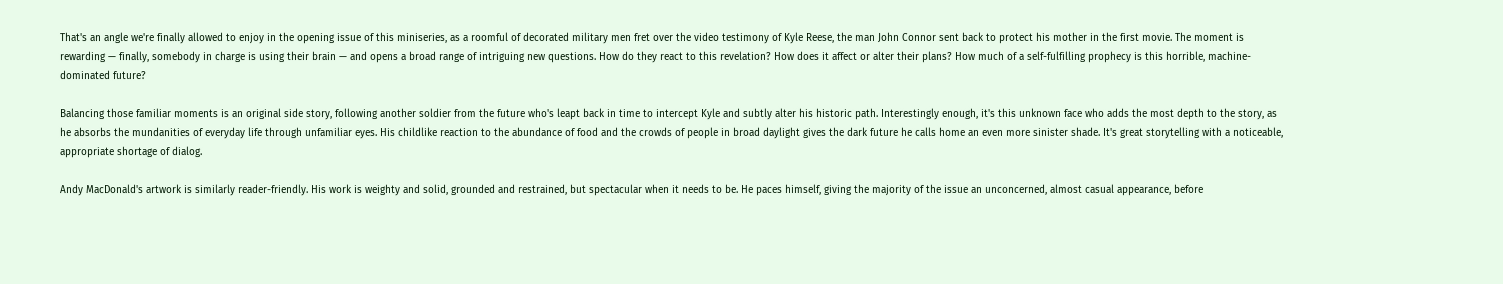That's an angle we're finally allowed to enjoy in the opening issue of this miniseries, as a roomful of decorated military men fret over the video testimony of Kyle Reese, the man John Connor sent back to protect his mother in the first movie. The moment is rewarding — finally, somebody in charge is using their brain — and opens a broad range of intriguing new questions. How do they react to this revelation? How does it affect or alter their plans? How much of a self-fulfilling prophecy is this horrible, machine-dominated future?

Balancing those familiar moments is an original side story, following another soldier from the future who's leapt back in time to intercept Kyle and subtly alter his historic path. Interestingly enough, it's this unknown face who adds the most depth to the story, as he absorbs the mundanities of everyday life through unfamiliar eyes. His childlike reaction to the abundance of food and the crowds of people in broad daylight gives the dark future he calls home an even more sinister shade. It's great storytelling with a noticeable, appropriate shortage of dialog.

Andy MacDonald's artwork is similarly reader-friendly. His work is weighty and solid, grounded and restrained, but spectacular when it needs to be. He paces himself, giving the majority of the issue an unconcerned, almost casual appearance, before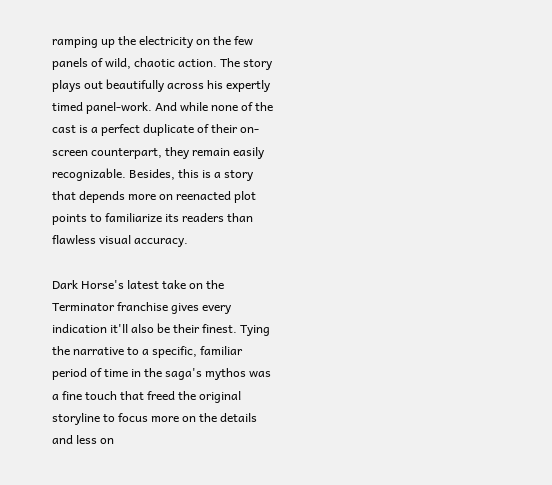ramping up the electricity on the few panels of wild, chaotic action. The story plays out beautifully across his expertly timed panel-work. And while none of the cast is a perfect duplicate of their on-screen counterpart, they remain easily recognizable. Besides, this is a story that depends more on reenacted plot points to familiarize its readers than flawless visual accuracy.

Dark Horse's latest take on the Terminator franchise gives every indication it'll also be their finest. Tying the narrative to a specific, familiar period of time in the saga's mythos was a fine touch that freed the original storyline to focus more on the details and less on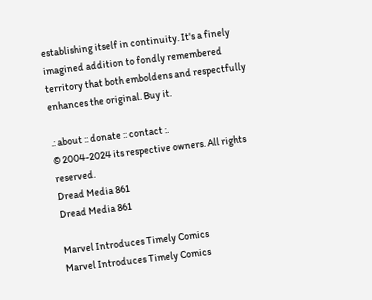establishing itself in continuity. It's a finely imagined addition to fondly remembered territory that both emboldens and respectfully enhances the original. Buy it.

.: about :: donate :: contact :.
© 2004-2024 its respective owners. All rights reserved.
Dread Media 861
Dread Media 861

Marvel Introduces Timely Comics
Marvel Introduces Timely Comics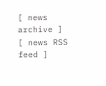[ news archive ]
[ news RSS feed ]